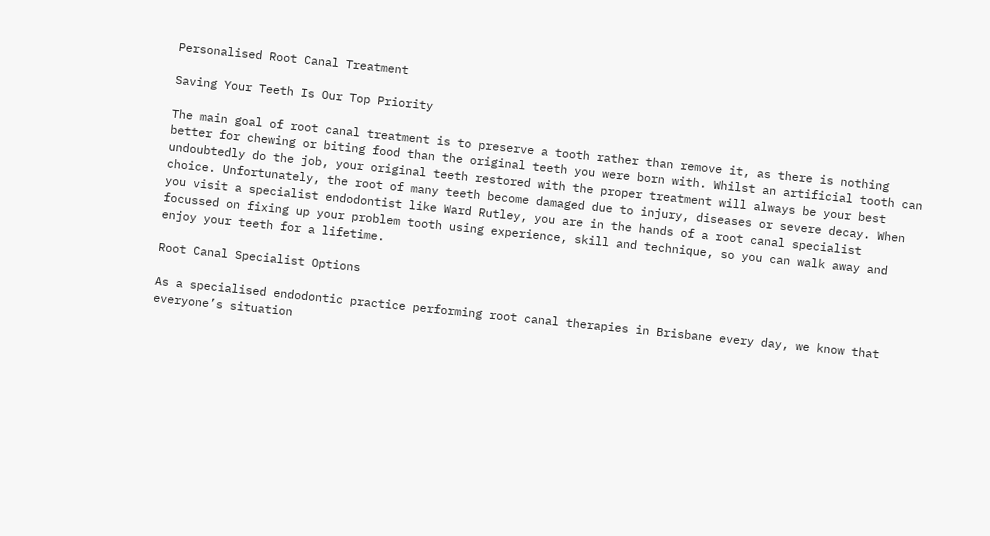Personalised Root Canal Treatment

Saving Your Teeth Is Our Top Priority

The main goal of root canal treatment is to preserve a tooth rather than remove it, as there is nothing better for chewing or biting food than the original teeth you were born with. Whilst an artificial tooth can undoubtedly do the job, your original teeth restored with the proper treatment will always be your best choice. Unfortunately, the root of many teeth become damaged due to injury, diseases or severe decay. When you visit a specialist endodontist like Ward Rutley, you are in the hands of a root canal specialist focussed on fixing up your problem tooth using experience, skill and technique, so you can walk away and enjoy your teeth for a lifetime.

Root Canal Specialist Options

As a specialised endodontic practice performing root canal therapies in Brisbane every day, we know that everyone’s situation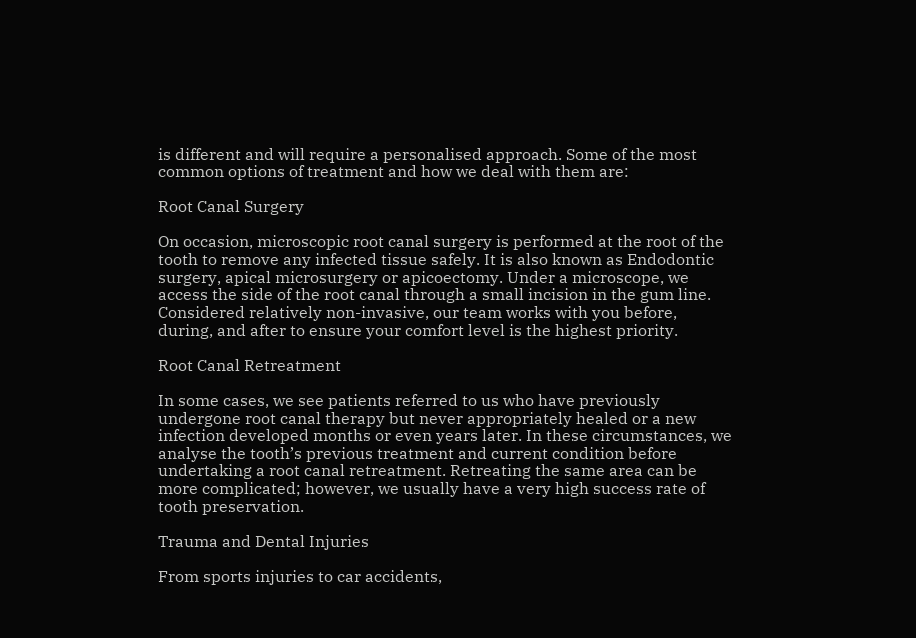is different and will require a personalised approach. Some of the most common options of treatment and how we deal with them are:

Root Canal Surgery

On occasion, microscopic root canal surgery is performed at the root of the tooth to remove any infected tissue safely. It is also known as Endodontic surgery, apical microsurgery or apicoectomy. Under a microscope, we access the side of the root canal through a small incision in the gum line. Considered relatively non-invasive, our team works with you before, during, and after to ensure your comfort level is the highest priority.

Root Canal Retreatment

In some cases, we see patients referred to us who have previously undergone root canal therapy but never appropriately healed or a new infection developed months or even years later. In these circumstances, we analyse the tooth’s previous treatment and current condition before undertaking a root canal retreatment. Retreating the same area can be more complicated; however, we usually have a very high success rate of tooth preservation.

Trauma and Dental Injuries

From sports injuries to car accidents,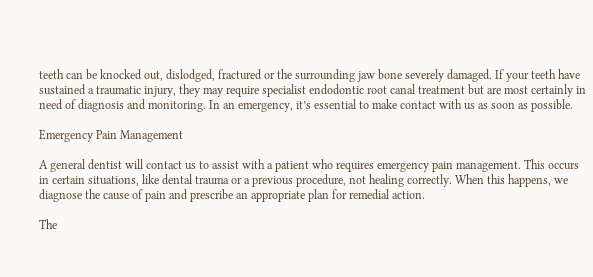teeth can be knocked out, dislodged, fractured or the surrounding jaw bone severely damaged. If your teeth have sustained a traumatic injury, they may require specialist endodontic root canal treatment but are most certainly in need of diagnosis and monitoring. In an emergency, it’s essential to make contact with us as soon as possible.

Emergency Pain Management

A general dentist will contact us to assist with a patient who requires emergency pain management. This occurs in certain situations, like dental trauma or a previous procedure, not healing correctly. When this happens, we diagnose the cause of pain and prescribe an appropriate plan for remedial action.

The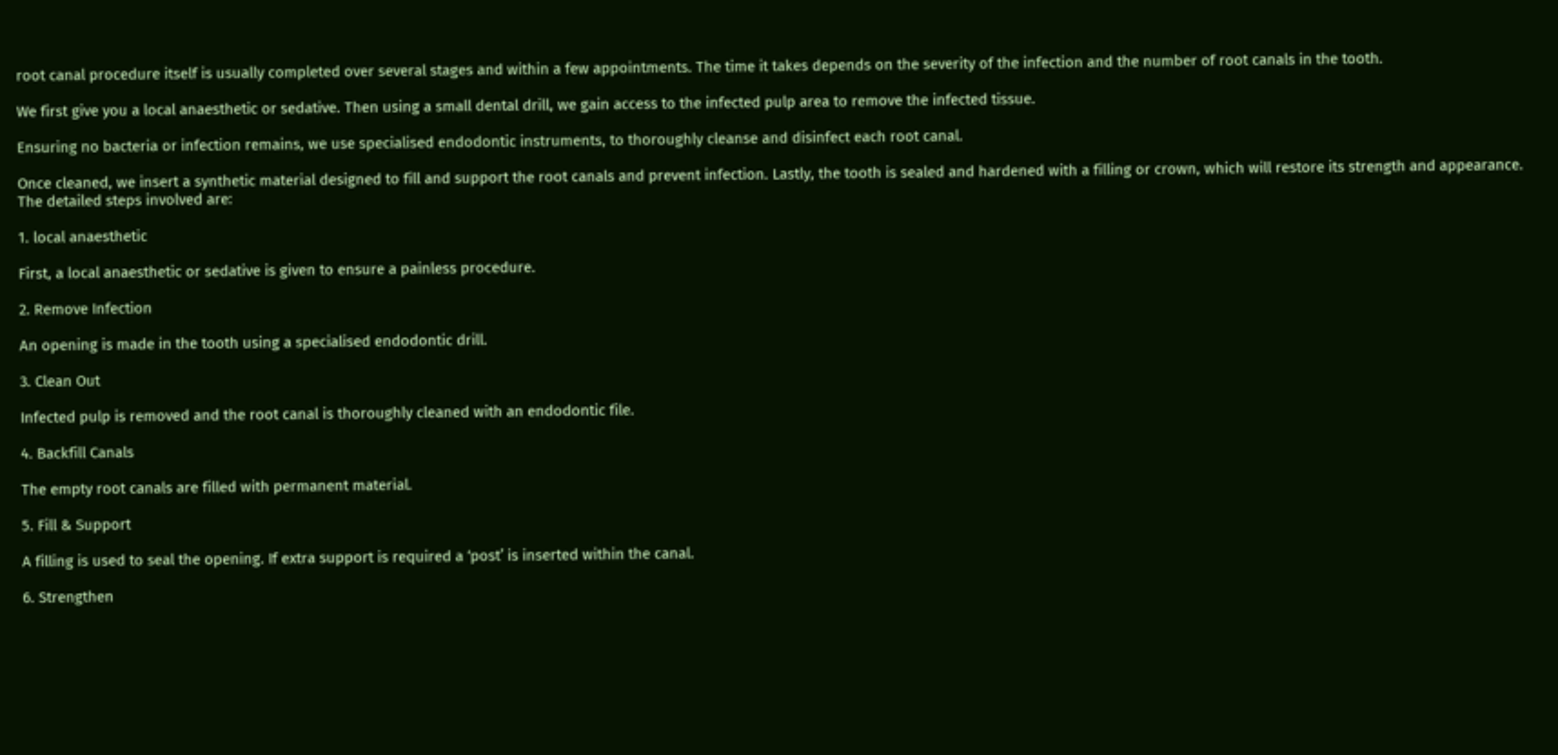root canal procedure itself is usually completed over several stages and within a few appointments. The time it takes depends on the severity of the infection and the number of root canals in the tooth.

We first give you a local anaesthetic or sedative. Then using a small dental drill, we gain access to the infected pulp area to remove the infected tissue.

Ensuring no bacteria or infection remains, we use specialised endodontic instruments, to thoroughly cleanse and disinfect each root canal.

Once cleaned, we insert a synthetic material designed to fill and support the root canals and prevent infection. Lastly, the tooth is sealed and hardened with a filling or crown, which will restore its strength and appearance. The detailed steps involved are:

1. local anaesthetic

First, a local anaesthetic or sedative is given to ensure a painless procedure.

2. Remove Infection

An opening is made in the tooth using a specialised endodontic drill.

3. Clean Out

Infected pulp is removed and the root canal is thoroughly cleaned with an endodontic file.

4. Backfill Canals

The empty root canals are filled with permanent material.

5. Fill & Support

A filling is used to seal the opening. If extra support is required a ‘post’ is inserted within the canal.

6. Strengthen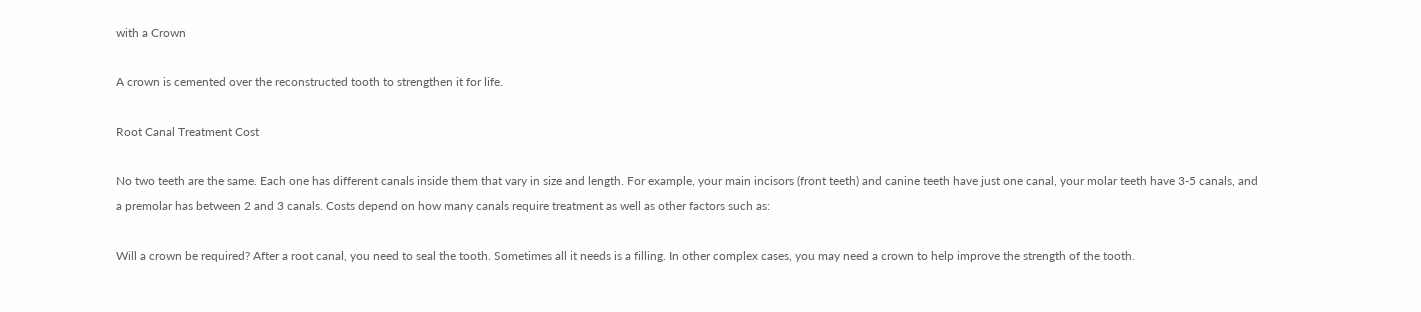with a Crown

A crown is cemented over the reconstructed tooth to strengthen it for life.

Root Canal Treatment Cost

No two teeth are the same. Each one has different canals inside them that vary in size and length. For example, your main incisors (front teeth) and canine teeth have just one canal, your molar teeth have 3-5 canals, and a premolar has between 2 and 3 canals. Costs depend on how many canals require treatment as well as other factors such as:

Will a crown be required? After a root canal, you need to seal the tooth. Sometimes all it needs is a filling. In other complex cases, you may need a crown to help improve the strength of the tooth.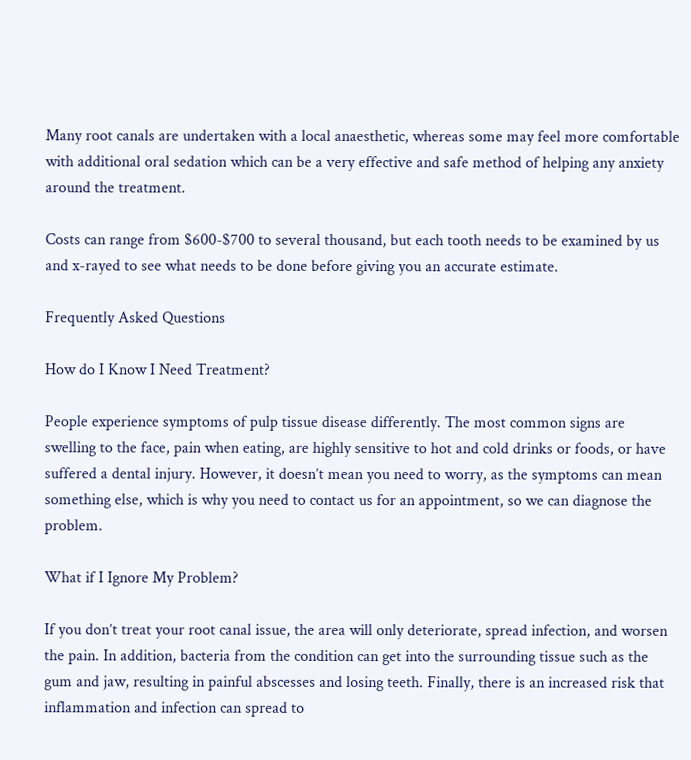Many root canals are undertaken with a local anaesthetic, whereas some may feel more comfortable with additional oral sedation which can be a very effective and safe method of helping any anxiety around the treatment.

Costs can range from $600-$700 to several thousand, but each tooth needs to be examined by us and x-rayed to see what needs to be done before giving you an accurate estimate.

Frequently Asked Questions

How do I Know I Need Treatment?

People experience symptoms of pulp tissue disease differently. The most common signs are swelling to the face, pain when eating, are highly sensitive to hot and cold drinks or foods, or have suffered a dental injury. However, it doesn’t mean you need to worry, as the symptoms can mean something else, which is why you need to contact us for an appointment, so we can diagnose the problem.

What if I Ignore My Problem?

If you don’t treat your root canal issue, the area will only deteriorate, spread infection, and worsen the pain. In addition, bacteria from the condition can get into the surrounding tissue such as the gum and jaw, resulting in painful abscesses and losing teeth. Finally, there is an increased risk that inflammation and infection can spread to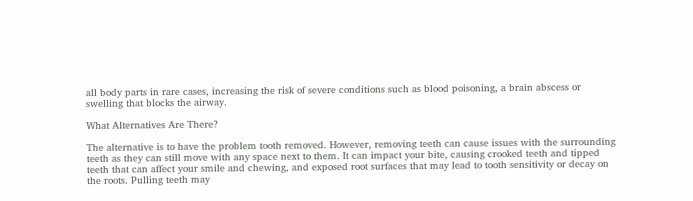all body parts in rare cases, increasing the risk of severe conditions such as blood poisoning, a brain abscess or swelling that blocks the airway.

What Alternatives Are There?

The alternative is to have the problem tooth removed. However, removing teeth can cause issues with the surrounding teeth as they can still move with any space next to them. It can impact your bite, causing crooked teeth and tipped teeth that can affect your smile and chewing, and exposed root surfaces that may lead to tooth sensitivity or decay on the roots. Pulling teeth may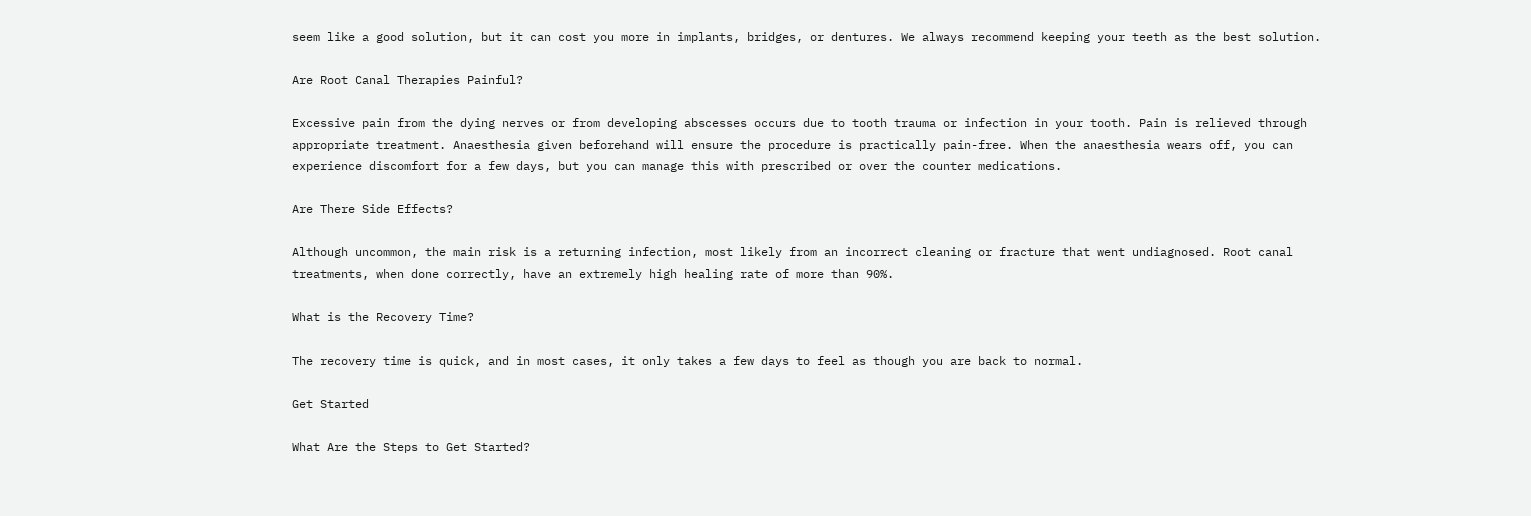seem like a good solution, but it can cost you more in implants, bridges, or dentures. We always recommend keeping your teeth as the best solution.

Are Root Canal Therapies Painful?

Excessive pain from the dying nerves or from developing abscesses occurs due to tooth trauma or infection in your tooth. Pain is relieved through appropriate treatment. Anaesthesia given beforehand will ensure the procedure is practically pain-free. When the anaesthesia wears off, you can experience discomfort for a few days, but you can manage this with prescribed or over the counter medications.

Are There Side Effects?

Although uncommon, the main risk is a returning infection, most likely from an incorrect cleaning or fracture that went undiagnosed. Root canal treatments, when done correctly, have an extremely high healing rate of more than 90%.

What is the Recovery Time?

The recovery time is quick, and in most cases, it only takes a few days to feel as though you are back to normal.

Get Started

What Are the Steps to Get Started?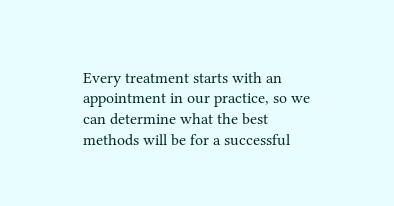Every treatment starts with an appointment in our practice, so we can determine what the best methods will be for a successful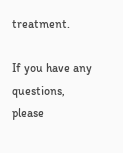treatment.

If you have any questions, please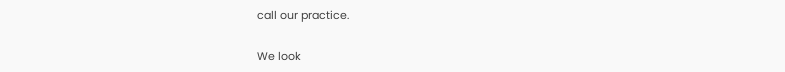call our practice.

We look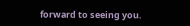forward to seeing you.